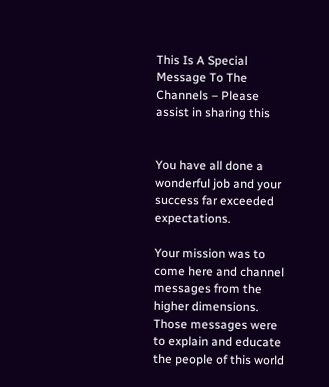This Is A Special Message To The Channels – Please assist in sharing this


You have all done a wonderful job and your success far exceeded expectations.

Your mission was to come here and channel messages from the higher dimensions.  Those messages were to explain and educate the people of this world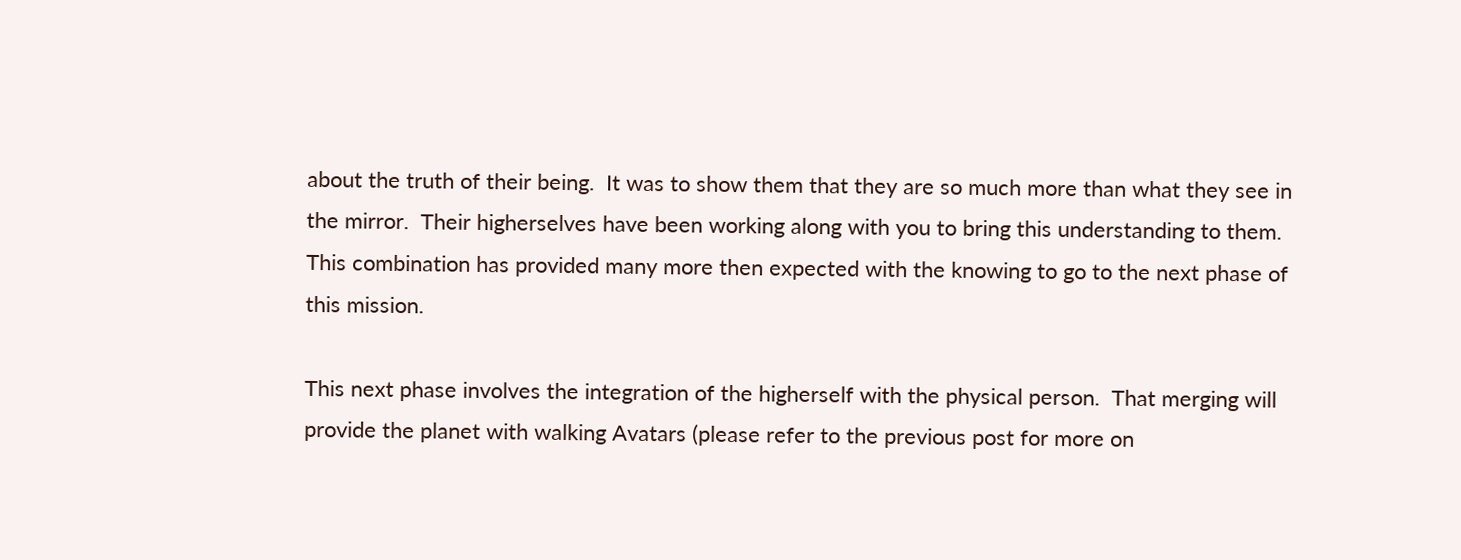about the truth of their being.  It was to show them that they are so much more than what they see in the mirror.  Their higherselves have been working along with you to bring this understanding to them.  This combination has provided many more then expected with the knowing to go to the next phase of this mission.

This next phase involves the integration of the higherself with the physical person.  That merging will provide the planet with walking Avatars (please refer to the previous post for more on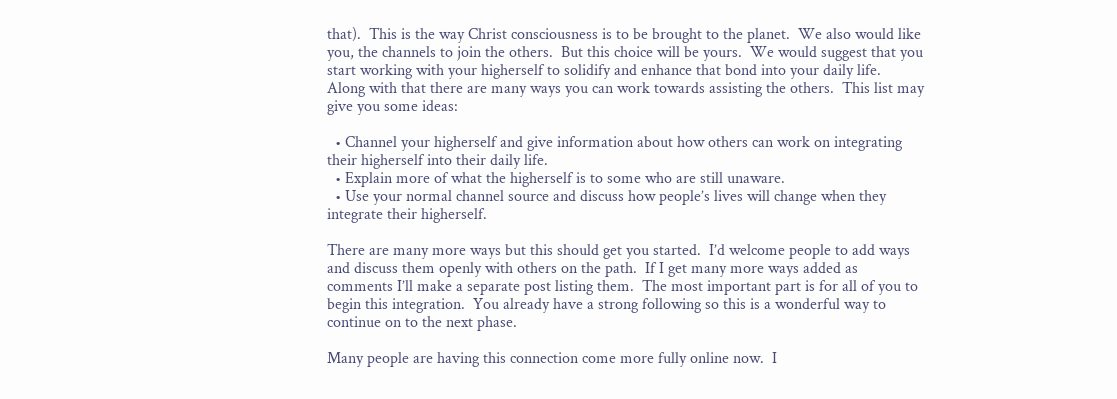that).  This is the way Christ consciousness is to be brought to the planet.  We also would like you, the channels to join the others.  But this choice will be yours.  We would suggest that you start working with your higherself to solidify and enhance that bond into your daily life.  Along with that there are many ways you can work towards assisting the others.  This list may give you some ideas:

  • Channel your higherself and give information about how others can work on integrating their higherself into their daily life.
  • Explain more of what the higherself is to some who are still unaware.
  • Use your normal channel source and discuss how people’s lives will change when they integrate their higherself.

There are many more ways but this should get you started.  I’d welcome people to add ways and discuss them openly with others on the path.  If I get many more ways added as comments I’ll make a separate post listing them.  The most important part is for all of you to begin this integration.  You already have a strong following so this is a wonderful way to continue on to the next phase.

Many people are having this connection come more fully online now.  I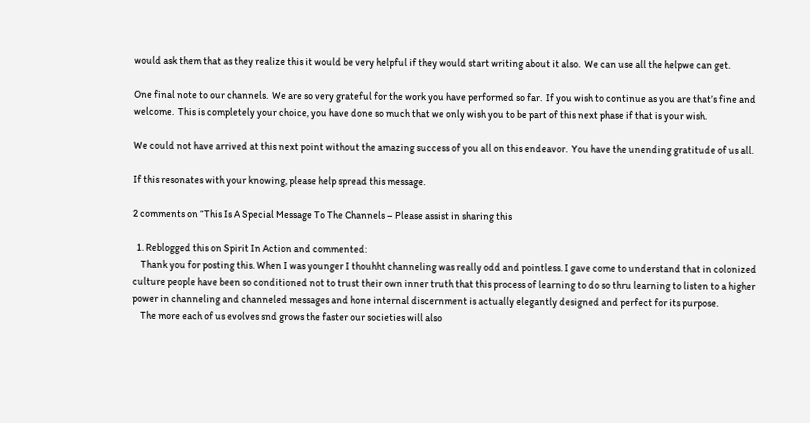would ask them that as they realize this it would be very helpful if they would start writing about it also.  We can use all the helpwe can get.

One final note to our channels.  We are so very grateful for the work you have performed so far.  If you wish to continue as you are that’s fine and welcome.  This is completely your choice, you have done so much that we only wish you to be part of this next phase if that is your wish.

We could not have arrived at this next point without the amazing success of you all on this endeavor.  You have the unending gratitude of us all.

If this resonates with your knowing, please help spread this message.

2 comments on “This Is A Special Message To The Channels – Please assist in sharing this

  1. Reblogged this on Spirit In Action and commented:
    Thank you for posting this. When I was younger I thouhht channeling was really odd and pointless. I gave come to understand that in colonized culture people have been so conditioned not to trust their own inner truth that this process of learning to do so thru learning to listen to a higher power in channeling and channeled messages and hone internal discernment is actually elegantly designed and perfect for its purpose.
    The more each of us evolves snd grows the faster our societies will also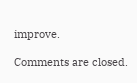improve.

Comments are closed.